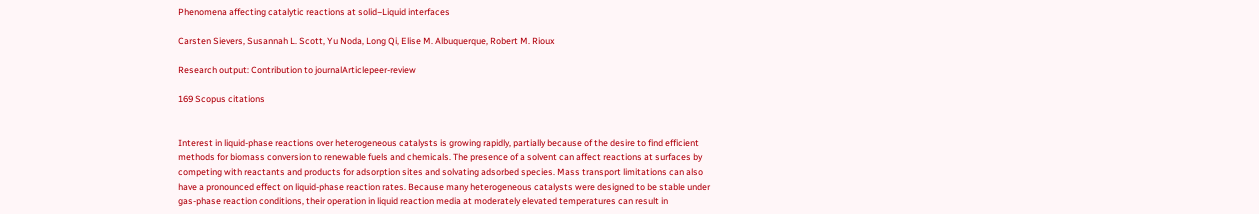Phenomena affecting catalytic reactions at solid−Liquid interfaces

Carsten Sievers, Susannah L. Scott, Yu Noda, Long Qi, Elise M. Albuquerque, Robert M. Rioux

Research output: Contribution to journalArticlepeer-review

169 Scopus citations


Interest in liquid-phase reactions over heterogeneous catalysts is growing rapidly, partially because of the desire to find efficient methods for biomass conversion to renewable fuels and chemicals. The presence of a solvent can affect reactions at surfaces by competing with reactants and products for adsorption sites and solvating adsorbed species. Mass transport limitations can also have a pronounced effect on liquid-phase reaction rates. Because many heterogeneous catalysts were designed to be stable under gas-phase reaction conditions, their operation in liquid reaction media at moderately elevated temperatures can result in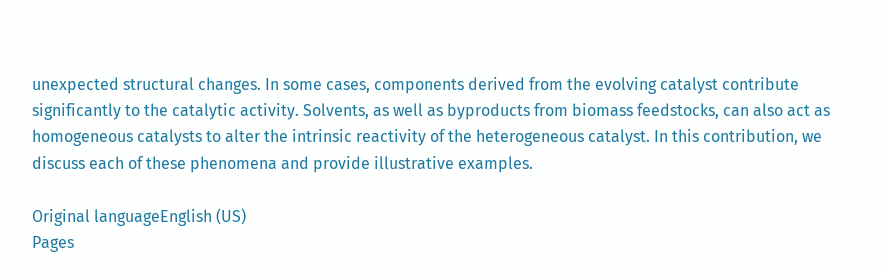unexpected structural changes. In some cases, components derived from the evolving catalyst contribute significantly to the catalytic activity. Solvents, as well as byproducts from biomass feedstocks, can also act as homogeneous catalysts to alter the intrinsic reactivity of the heterogeneous catalyst. In this contribution, we discuss each of these phenomena and provide illustrative examples.

Original languageEnglish (US)
Pages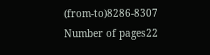(from-to)8286-8307
Number of pages22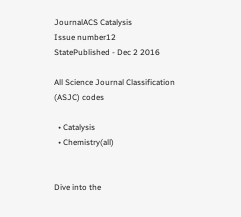JournalACS Catalysis
Issue number12
StatePublished - Dec 2 2016

All Science Journal Classification (ASJC) codes

  • Catalysis
  • Chemistry(all)


Dive into the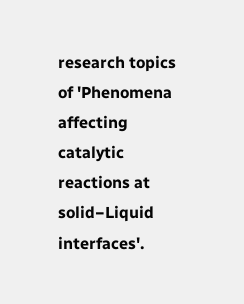research topics of 'Phenomena affecting catalytic reactions at solid−Liquid interfaces'.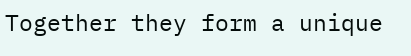Together they form a unique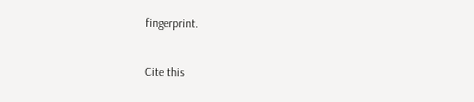fingerprint.

Cite this